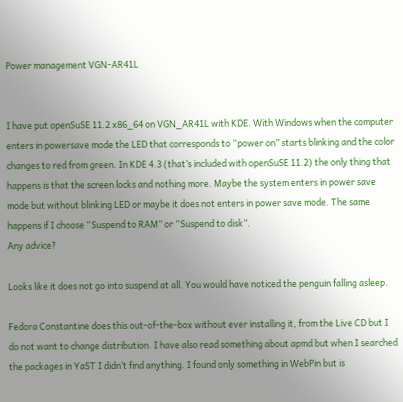Power management VGN-AR41L


I have put openSuSE 11.2 x86_64 on VGN_AR41L with KDE. With Windows when the computer enters in powersave mode the LED that corresponds to “power on” starts blinking and the color changes to red from green. In KDE 4.3 (that’s included with openSuSE 11.2) the only thing that happens is that the screen locks and nothing more. Maybe the system enters in power save mode but without blinking LED or maybe it does not enters in power save mode. The same happens if I choose “Suspend to RAM” or “Suspend to disk”.
Any advice?

Looks like it does not go into suspend at all. You would have noticed the penguin falling asleep.

Fedora Constantine does this out-of-the-box without ever installing it, from the Live CD but I do not want to change distribution. I have also read something about apmd but when I searched the packages in YaST I didn’t find anything. I found only something in WebPin but is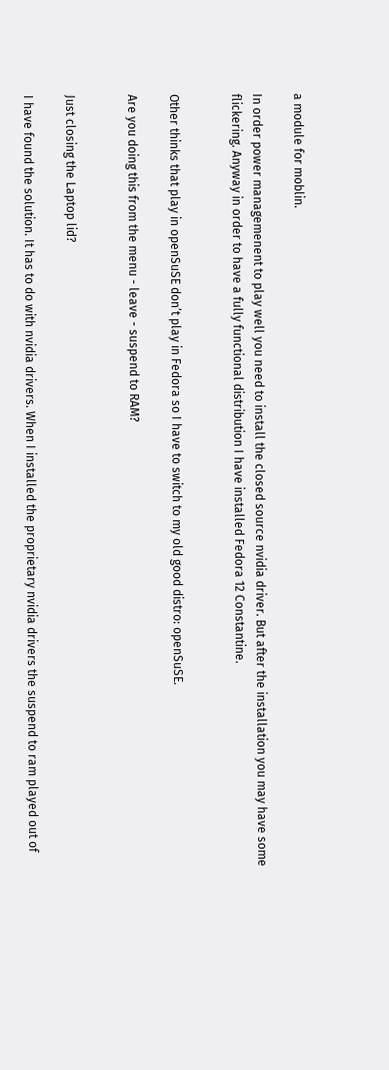a module for moblin.

In order power managemenent to play well you need to install the closed source nvidia driver. But after the installation you may have some flickering. Anyway in order to have a fully functional distribution I have installed Fedora 12 Constantine.


Other thinks that play in openSuSE don’t play in Fedora so I have to switch to my old good distro: openSuSE.

Are you doing this from the menu - leave - suspend to RAM?


Just closing the Laptop lid?

I have found the solution. It has to do with nvidia drivers. When I installed the proprietary nvidia drivers the suspend to ram played out of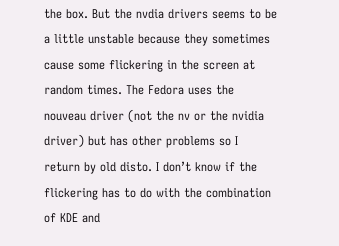the box. But the nvdia drivers seems to be a little unstable because they sometimes cause some flickering in the screen at random times. The Fedora uses the nouveau driver (not the nv or the nvidia driver) but has other problems so I return by old disto. I don’t know if the flickering has to do with the combination of KDE and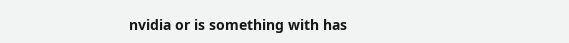nvidia or is something with has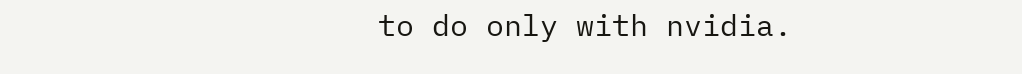to do only with nvidia.